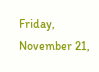Friday, November 21,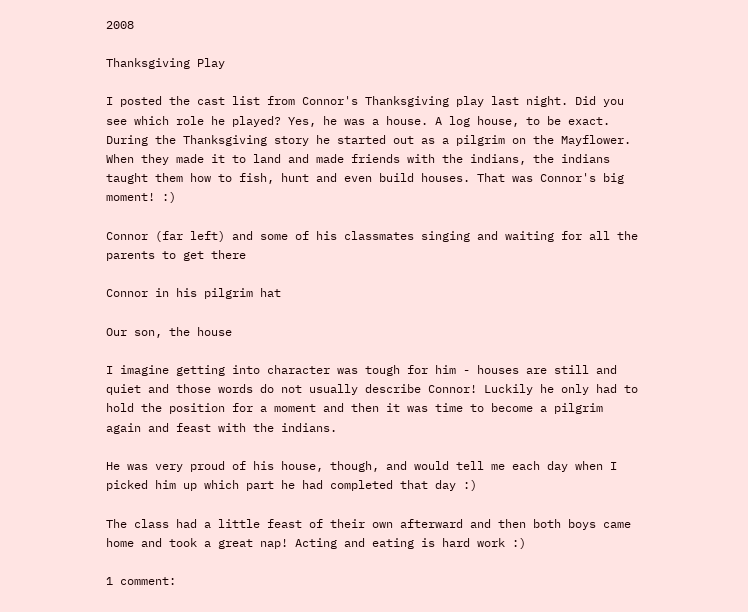2008

Thanksgiving Play

I posted the cast list from Connor's Thanksgiving play last night. Did you see which role he played? Yes, he was a house. A log house, to be exact. During the Thanksgiving story he started out as a pilgrim on the Mayflower. When they made it to land and made friends with the indians, the indians taught them how to fish, hunt and even build houses. That was Connor's big moment! :)

Connor (far left) and some of his classmates singing and waiting for all the parents to get there

Connor in his pilgrim hat

Our son, the house

I imagine getting into character was tough for him - houses are still and quiet and those words do not usually describe Connor! Luckily he only had to hold the position for a moment and then it was time to become a pilgrim again and feast with the indians.

He was very proud of his house, though, and would tell me each day when I picked him up which part he had completed that day :)

The class had a little feast of their own afterward and then both boys came home and took a great nap! Acting and eating is hard work :)

1 comment: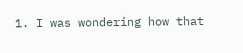1. I was wondering how that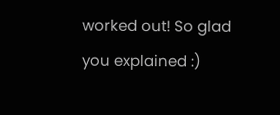worked out! So glad you explained :)